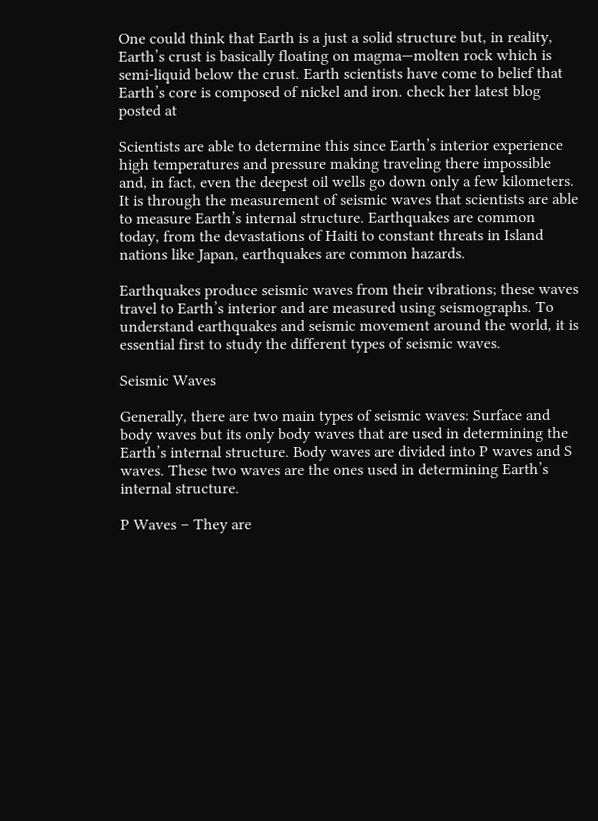One could think that Earth is a just a solid structure but, in reality, Earth’s crust is basically floating on magma—molten rock which is semi-liquid below the crust. Earth scientists have come to belief that Earth’s core is composed of nickel and iron. check her latest blog posted at

Scientists are able to determine this since Earth’s interior experience high temperatures and pressure making traveling there impossible and, in fact, even the deepest oil wells go down only a few kilometers. It is through the measurement of seismic waves that scientists are able to measure Earth’s internal structure. Earthquakes are common today, from the devastations of Haiti to constant threats in Island nations like Japan, earthquakes are common hazards.

Earthquakes produce seismic waves from their vibrations; these waves travel to Earth’s interior and are measured using seismographs. To understand earthquakes and seismic movement around the world, it is essential first to study the different types of seismic waves.

Seismic Waves

Generally, there are two main types of seismic waves: Surface and body waves but its only body waves that are used in determining the Earth’s internal structure. Body waves are divided into P waves and S waves. These two waves are the ones used in determining Earth’s internal structure.

P Waves – They are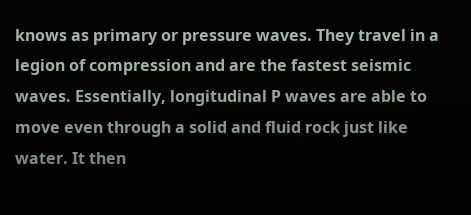knows as primary or pressure waves. They travel in a legion of compression and are the fastest seismic waves. Essentially, longitudinal P waves are able to move even through a solid and fluid rock just like water. It then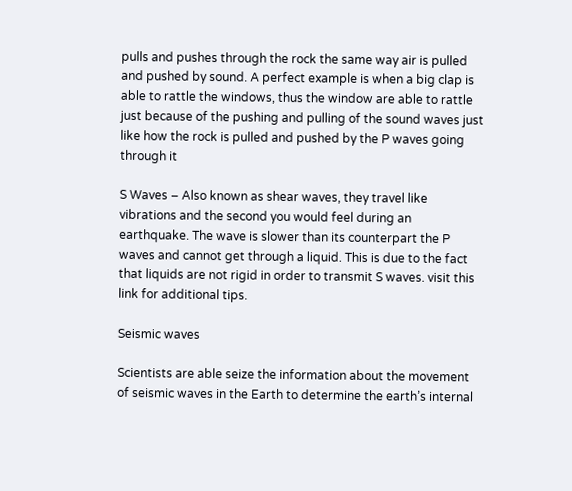pulls and pushes through the rock the same way air is pulled and pushed by sound. A perfect example is when a big clap is able to rattle the windows, thus the window are able to rattle just because of the pushing and pulling of the sound waves just like how the rock is pulled and pushed by the P waves going through it

S Waves – Also known as shear waves, they travel like vibrations and the second you would feel during an earthquake. The wave is slower than its counterpart the P waves and cannot get through a liquid. This is due to the fact that liquids are not rigid in order to transmit S waves. visit this link for additional tips.

Seismic waves

Scientists are able seize the information about the movement of seismic waves in the Earth to determine the earth’s internal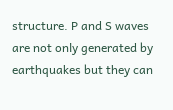structure. P and S waves are not only generated by earthquakes but they can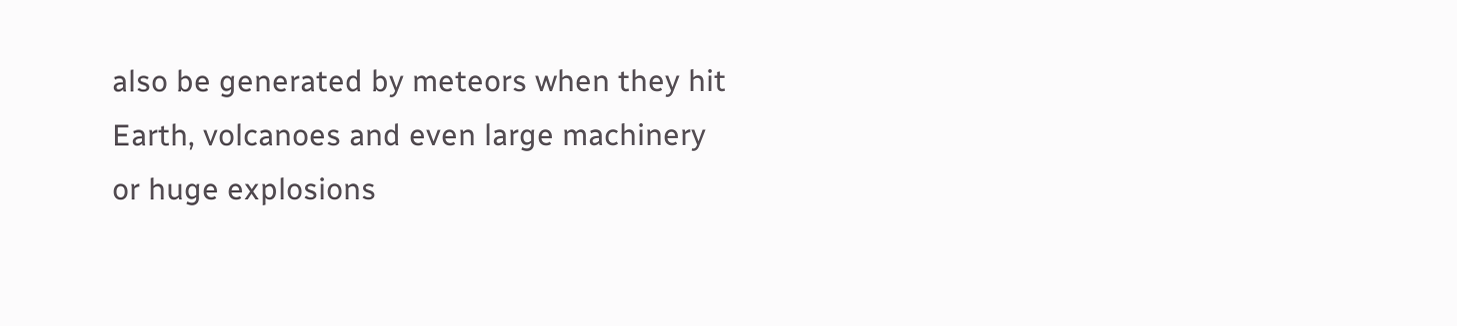also be generated by meteors when they hit Earth, volcanoes and even large machinery or huge explosions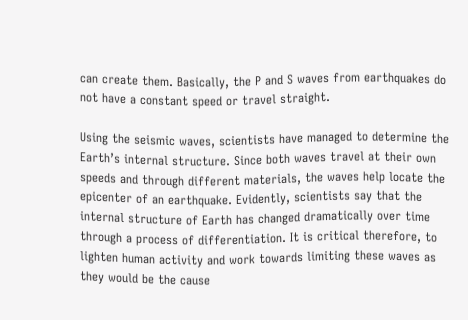can create them. Basically, the P and S waves from earthquakes do not have a constant speed or travel straight.

Using the seismic waves, scientists have managed to determine the Earth’s internal structure. Since both waves travel at their own speeds and through different materials, the waves help locate the epicenter of an earthquake. Evidently, scientists say that the internal structure of Earth has changed dramatically over time through a process of differentiation. It is critical therefore, to lighten human activity and work towards limiting these waves as they would be the cause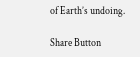of Earth’s undoing.

Share Button